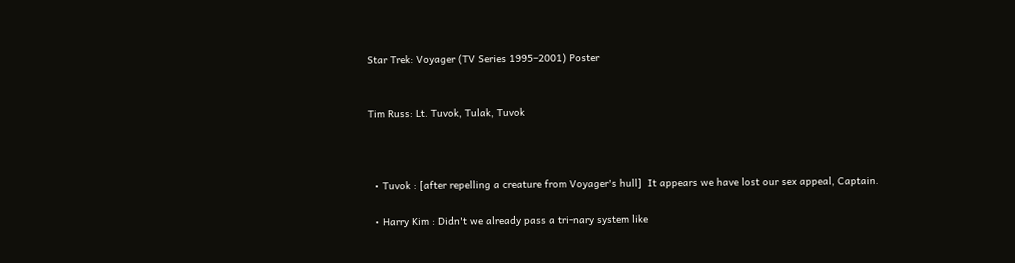Star Trek: Voyager (TV Series 1995–2001) Poster


Tim Russ: Lt. Tuvok, Tulak, Tuvok



  • Tuvok : [after repelling a creature from Voyager's hull]  It appears we have lost our sex appeal, Captain.

  • Harry Kim : Didn't we already pass a tri-nary system like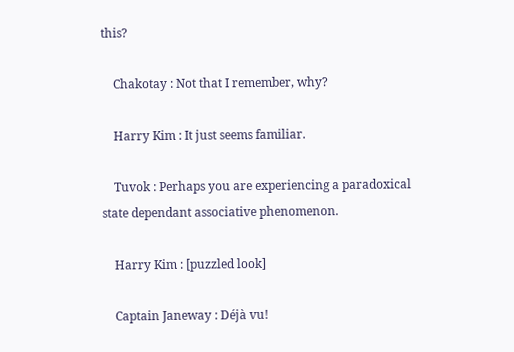this?

    Chakotay : Not that I remember, why?

    Harry Kim : It just seems familiar.

    Tuvok : Perhaps you are experiencing a paradoxical state dependant associative phenomenon.

    Harry Kim : [puzzled look]

    Captain Janeway : Déjà vu!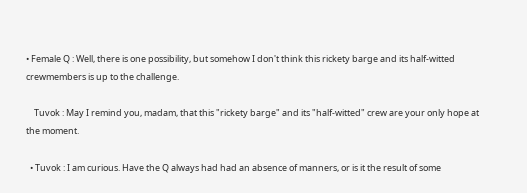• Female Q : Well, there is one possibility, but somehow I don't think this rickety barge and its half-witted crewmembers is up to the challenge.

    Tuvok : May I remind you, madam, that this "rickety barge" and its "half-witted" crew are your only hope at the moment.

  • Tuvok : I am curious. Have the Q always had had an absence of manners, or is it the result of some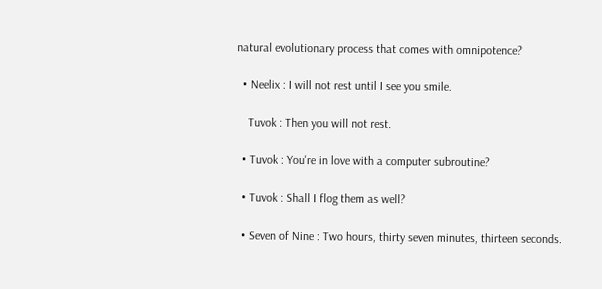natural evolutionary process that comes with omnipotence?

  • Neelix : I will not rest until I see you smile.

    Tuvok : Then you will not rest.

  • Tuvok : You're in love with a computer subroutine?

  • Tuvok : Shall I flog them as well?

  • Seven of Nine : Two hours, thirty seven minutes, thirteen seconds.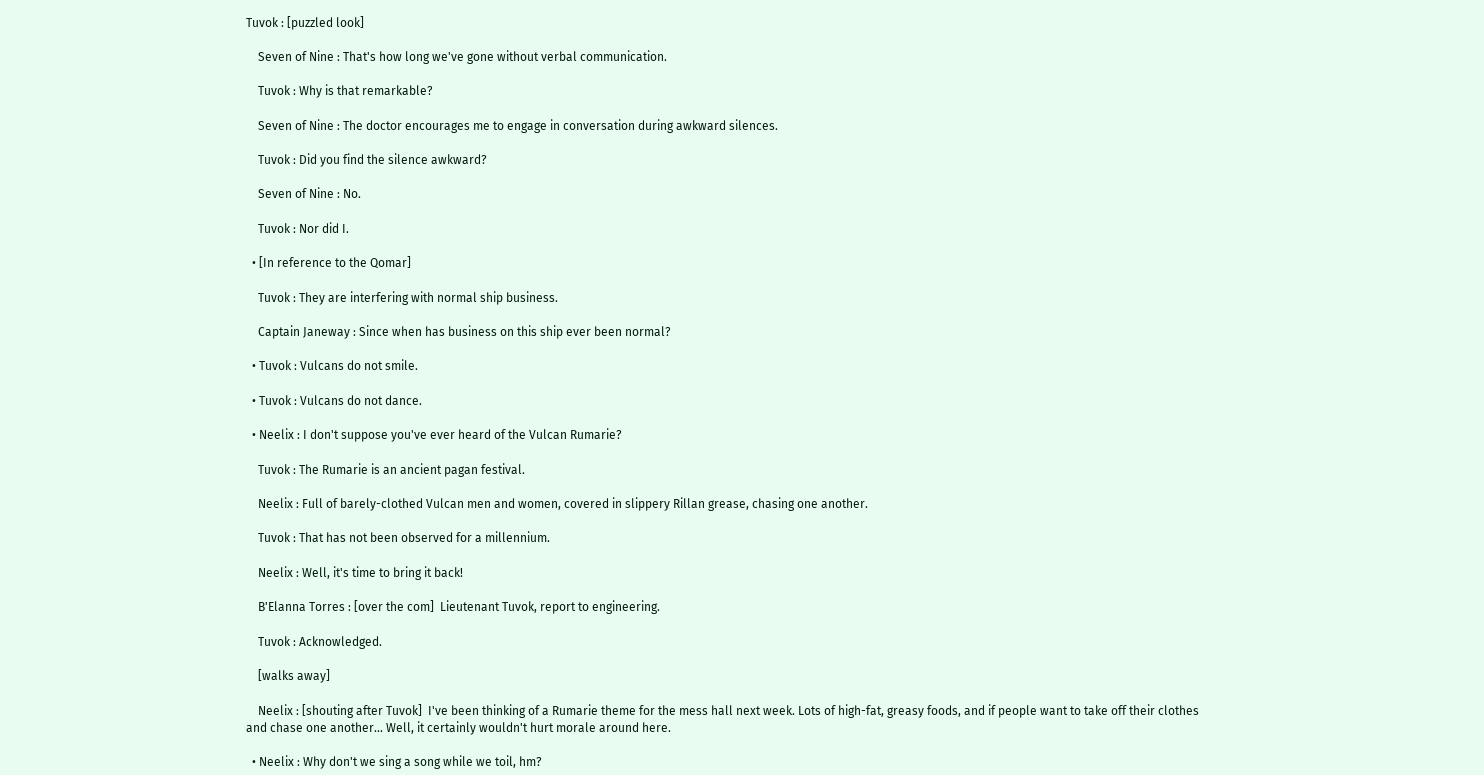Tuvok : [puzzled look]

    Seven of Nine : That's how long we've gone without verbal communication.

    Tuvok : Why is that remarkable?

    Seven of Nine : The doctor encourages me to engage in conversation during awkward silences.

    Tuvok : Did you find the silence awkward?

    Seven of Nine : No.

    Tuvok : Nor did I.

  • [In reference to the Qomar]

    Tuvok : They are interfering with normal ship business.

    Captain Janeway : Since when has business on this ship ever been normal?

  • Tuvok : Vulcans do not smile.

  • Tuvok : Vulcans do not dance.

  • Neelix : I don't suppose you've ever heard of the Vulcan Rumarie?

    Tuvok : The Rumarie is an ancient pagan festival.

    Neelix : Full of barely-clothed Vulcan men and women, covered in slippery Rillan grease, chasing one another.

    Tuvok : That has not been observed for a millennium.

    Neelix : Well, it's time to bring it back!

    B'Elanna Torres : [over the com]  Lieutenant Tuvok, report to engineering.

    Tuvok : Acknowledged.

    [walks away]

    Neelix : [shouting after Tuvok]  I've been thinking of a Rumarie theme for the mess hall next week. Lots of high-fat, greasy foods, and if people want to take off their clothes and chase one another... Well, it certainly wouldn't hurt morale around here.

  • Neelix : Why don't we sing a song while we toil, hm?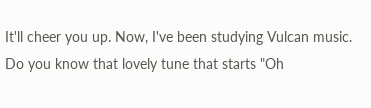It'll cheer you up. Now, I've been studying Vulcan music. Do you know that lovely tune that starts "Oh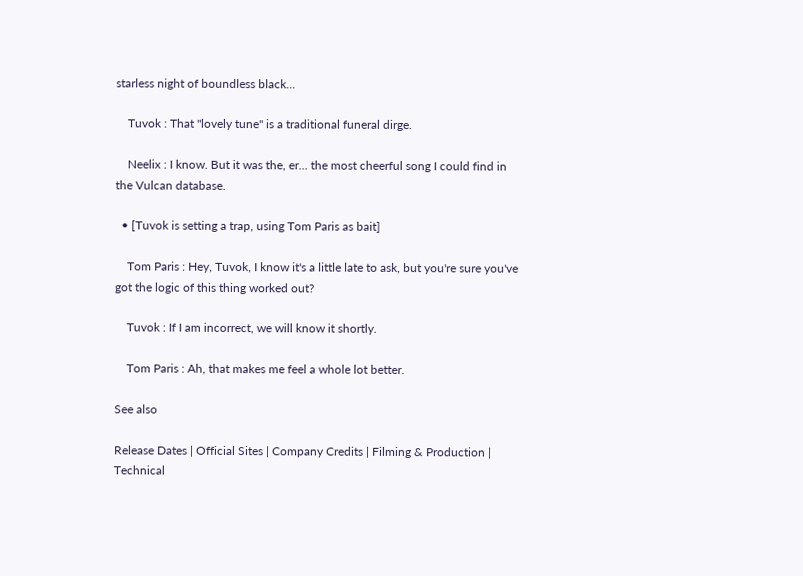starless night of boundless black...

    Tuvok : That "lovely tune" is a traditional funeral dirge.

    Neelix : I know. But it was the, er... the most cheerful song I could find in the Vulcan database.

  • [Tuvok is setting a trap, using Tom Paris as bait]

    Tom Paris : Hey, Tuvok, I know it's a little late to ask, but you're sure you've got the logic of this thing worked out?

    Tuvok : If I am incorrect, we will know it shortly.

    Tom Paris : Ah, that makes me feel a whole lot better.

See also

Release Dates | Official Sites | Company Credits | Filming & Production | Technical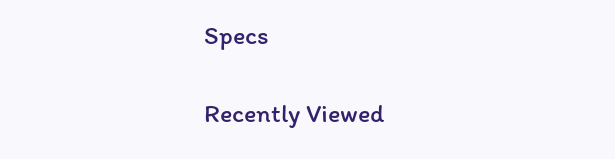Specs

Recently Viewed